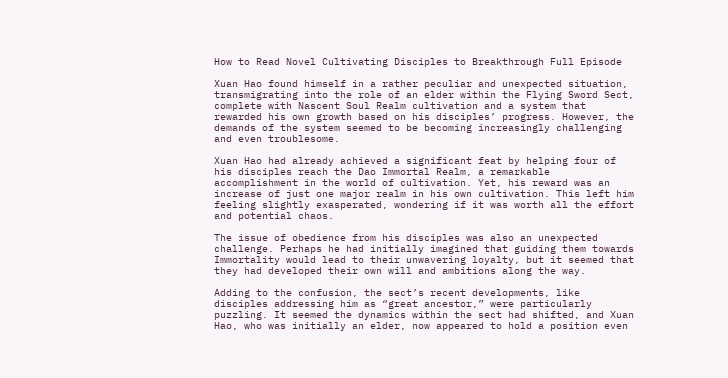How to Read Novel Cultivating Disciples to Breakthrough Full Episode

Xuan Hao found himself in a rather peculiar and unexpected situation, transmigrating into the role of an elder within the Flying Sword Sect, complete with Nascent Soul Realm cultivation and a system that rewarded his own growth based on his disciples’ progress. However, the demands of the system seemed to be becoming increasingly challenging and even troublesome.

Xuan Hao had already achieved a significant feat by helping four of his disciples reach the Dao Immortal Realm, a remarkable accomplishment in the world of cultivation. Yet, his reward was an increase of just one major realm in his own cultivation. This left him feeling slightly exasperated, wondering if it was worth all the effort and potential chaos.

The issue of obedience from his disciples was also an unexpected challenge. Perhaps he had initially imagined that guiding them towards Immortality would lead to their unwavering loyalty, but it seemed that they had developed their own will and ambitions along the way.

Adding to the confusion, the sect’s recent developments, like disciples addressing him as “great ancestor,” were particularly puzzling. It seemed the dynamics within the sect had shifted, and Xuan Hao, who was initially an elder, now appeared to hold a position even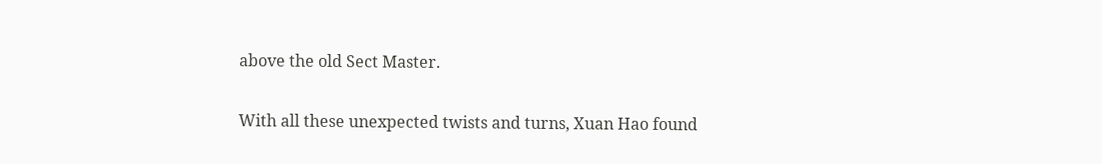above the old Sect Master.

With all these unexpected twists and turns, Xuan Hao found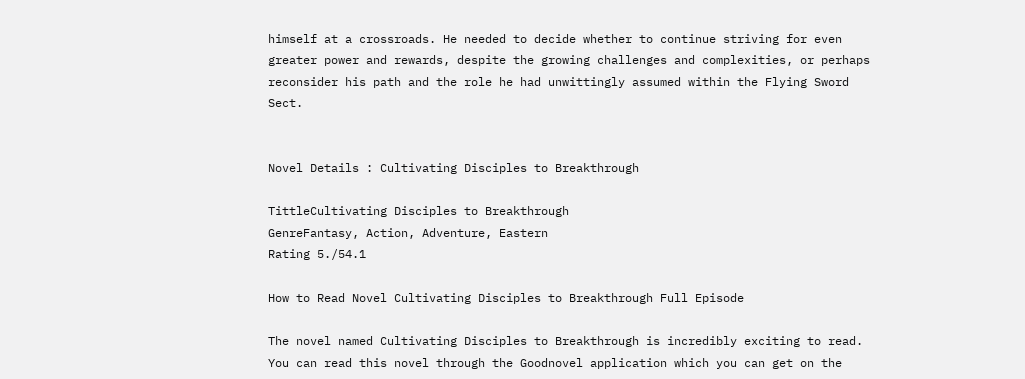himself at a crossroads. He needed to decide whether to continue striving for even greater power and rewards, despite the growing challenges and complexities, or perhaps reconsider his path and the role he had unwittingly assumed within the Flying Sword Sect.


Novel Details : Cultivating Disciples to Breakthrough

TittleCultivating Disciples to Breakthrough
GenreFantasy, Action, Adventure, Eastern
Rating 5./54.1

How to Read Novel Cultivating Disciples to Breakthrough Full Episode

The novel named Cultivating Disciples to Breakthrough is incredibly exciting to read. You can read this novel through the Goodnovel application which you can get on the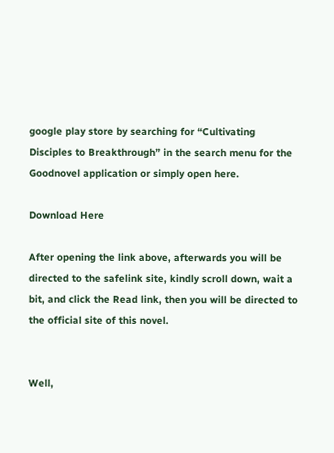google play store by searching for “Cultivating Disciples to Breakthrough” in the search menu for the Goodnovel application or simply open here.

Download Here

After opening the link above, afterwards you will be directed to the safelink site, kindly scroll down, wait a bit, and click the Read link, then you will be directed to the official site of this novel.


Well,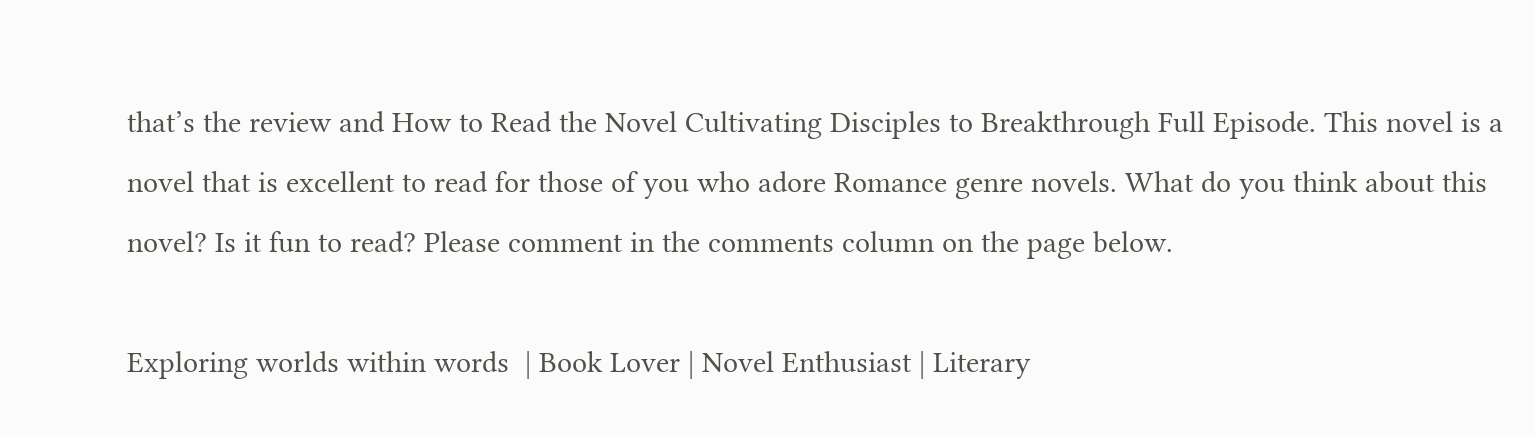that’s the review and How to Read the Novel Cultivating Disciples to Breakthrough Full Episode. This novel is a novel that is excellent to read for those of you who adore Romance genre novels. What do you think about this novel? Is it fun to read? Please comment in the comments column on the page below.

Exploring worlds within words  | Book Lover | Novel Enthusiast | Literary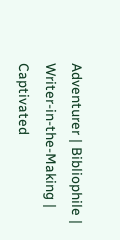Adventurer | Bibliophile | Writer-in-the-Making | Captivated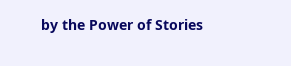by the Power of Stories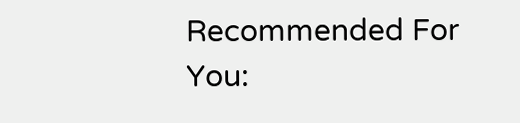Recommended For You: